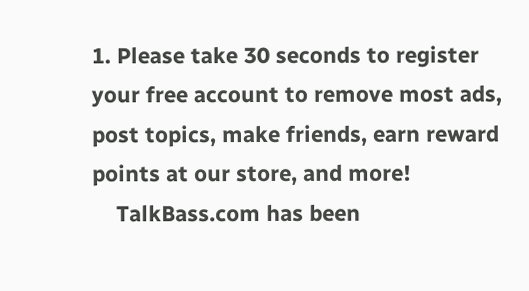1. Please take 30 seconds to register your free account to remove most ads, post topics, make friends, earn reward points at our store, and more!
    TalkBass.com has been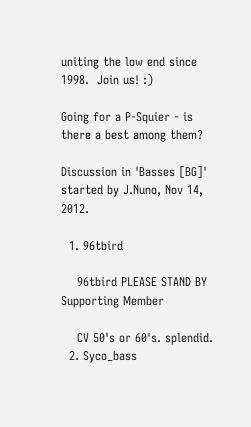uniting the low end since 1998.  Join us! :)

Going for a P-Squier - is there a best among them?

Discussion in 'Basses [BG]' started by J.Nuno, Nov 14, 2012.

  1. 96tbird

    96tbird PLEASE STAND BY Supporting Member

    CV 50's or 60's. splendid.
  2. Syco_bass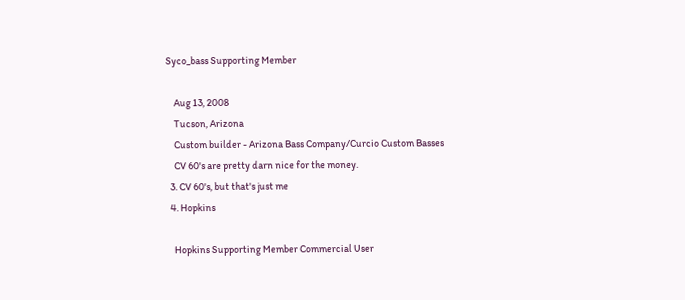Syco_bass Supporting Member

    Aug 13, 2008
    Tucson, Arizona
    Custom builder - Arizona Bass Company/Curcio Custom Basses
    CV 60's are pretty darn nice for the money.
  3. CV 60's, but that's just me
  4. Hopkins

    Hopkins Supporting Member Commercial User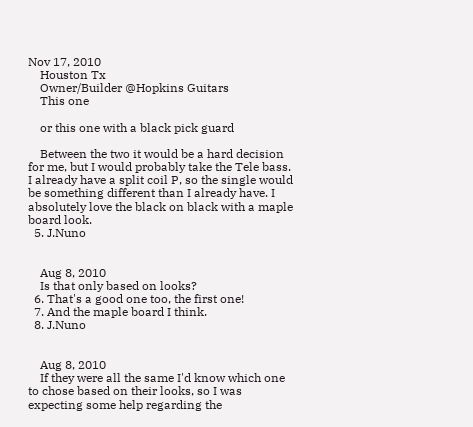Nov 17, 2010
    Houston Tx
    Owner/Builder @Hopkins Guitars
    This one

    or this one with a black pick guard

    Between the two it would be a hard decision for me, but I would probably take the Tele bass. I already have a split coil P, so the single would be something different than I already have. I absolutely love the black on black with a maple board look.
  5. J.Nuno


    Aug 8, 2010
    Is that only based on looks?
  6. That's a good one too, the first one!
  7. And the maple board I think.
  8. J.Nuno


    Aug 8, 2010
    If they were all the same I'd know which one to chose based on their looks, so I was expecting some help regarding the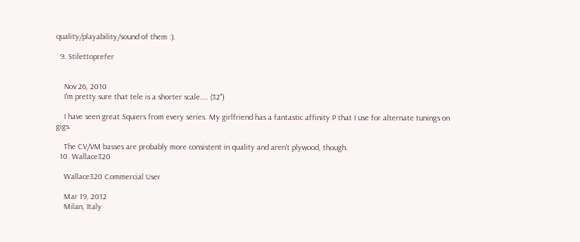quality/playability/sound of them :).

  9. Stilettoprefer


    Nov 26, 2010
    I'm pretty sure that tele is a shorter scale.... (32")

    I have seen great Squiers from every series. My girlfriend has a fantastic affinity P that I use for alternate tunings on gigs.

    The CV/VM basses are probably more consistent in quality and aren't plywood, though.
  10. Wallace320

    Wallace320 Commercial User

    Mar 19, 2012
    Milan, Italy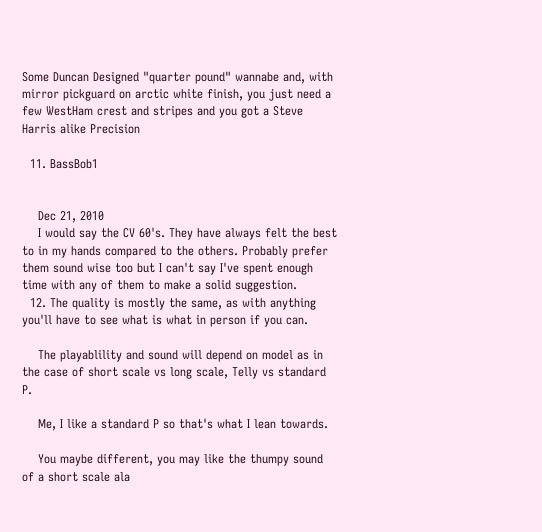Some Duncan Designed "quarter pound" wannabe and, with mirror pickguard on arctic white finish, you just need a few WestHam crest and stripes and you got a Steve Harris alike Precision

  11. BassBob1


    Dec 21, 2010
    I would say the CV 60's. They have always felt the best to in my hands compared to the others. Probably prefer them sound wise too but I can't say I've spent enough time with any of them to make a solid suggestion.
  12. The quality is mostly the same, as with anything you'll have to see what is what in person if you can.

    The playablility and sound will depend on model as in the case of short scale vs long scale, Telly vs standard P.

    Me, I like a standard P so that's what I lean towards.

    You maybe different, you may like the thumpy sound of a short scale ala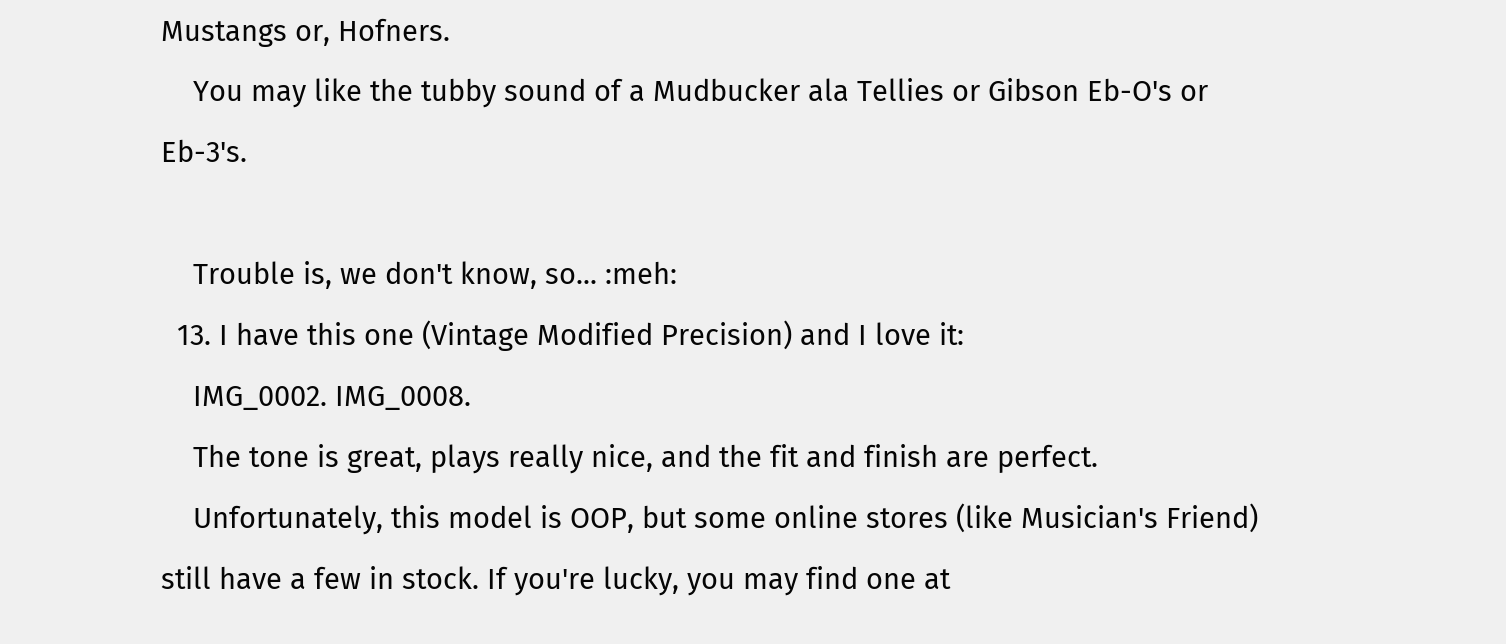Mustangs or, Hofners.
    You may like the tubby sound of a Mudbucker ala Tellies or Gibson Eb-O's or Eb-3's.

    Trouble is, we don't know, so... :meh:
  13. I have this one (Vintage Modified Precision) and I love it:
    IMG_0002. IMG_0008.
    The tone is great, plays really nice, and the fit and finish are perfect.
    Unfortunately, this model is OOP, but some online stores (like Musician's Friend) still have a few in stock. If you're lucky, you may find one at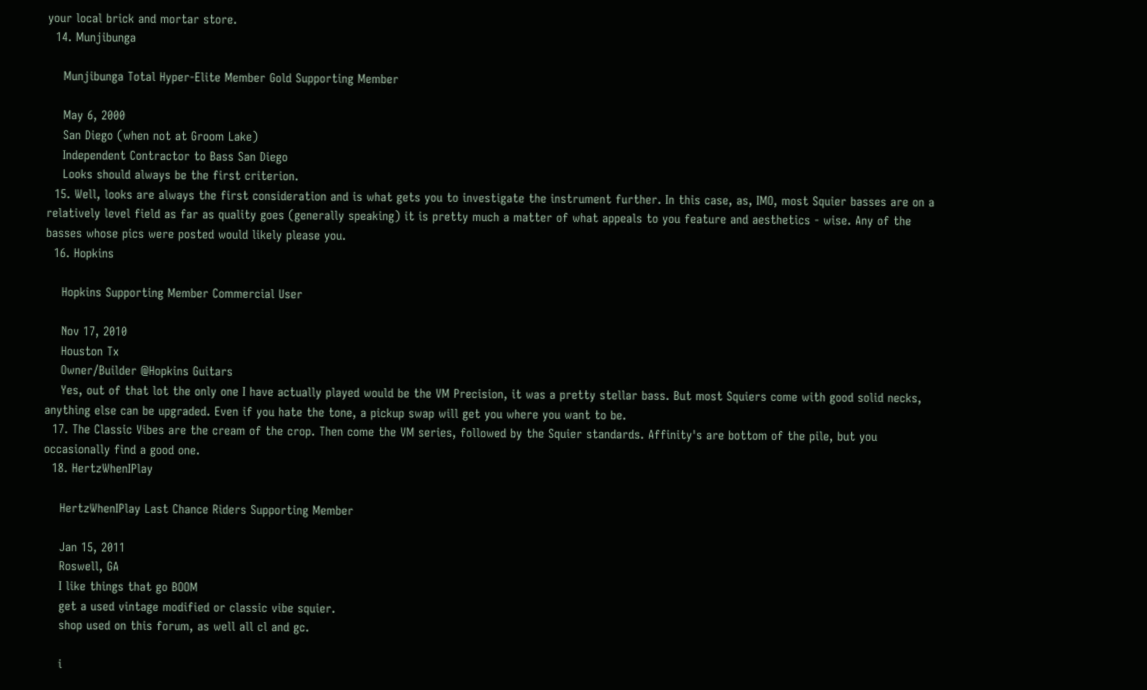your local brick and mortar store.
  14. Munjibunga

    Munjibunga Total Hyper-Elite Member Gold Supporting Member

    May 6, 2000
    San Diego (when not at Groom Lake)
    Independent Contractor to Bass San Diego
    Looks should always be the first criterion.
  15. Well, looks are always the first consideration and is what gets you to investigate the instrument further. In this case, as, IMO, most Squier basses are on a relatively level field as far as quality goes (generally speaking) it is pretty much a matter of what appeals to you feature and aesthetics - wise. Any of the basses whose pics were posted would likely please you.
  16. Hopkins

    Hopkins Supporting Member Commercial User

    Nov 17, 2010
    Houston Tx
    Owner/Builder @Hopkins Guitars
    Yes, out of that lot the only one I have actually played would be the VM Precision, it was a pretty stellar bass. But most Squiers come with good solid necks, anything else can be upgraded. Even if you hate the tone, a pickup swap will get you where you want to be.
  17. The Classic Vibes are the cream of the crop. Then come the VM series, followed by the Squier standards. Affinity's are bottom of the pile, but you occasionally find a good one.
  18. HertzWhenIPlay

    HertzWhenIPlay Last Chance Riders Supporting Member

    Jan 15, 2011
    Roswell, GA
    I like things that go BOOM
    get a used vintage modified or classic vibe squier.
    shop used on this forum, as well all cl and gc.

    i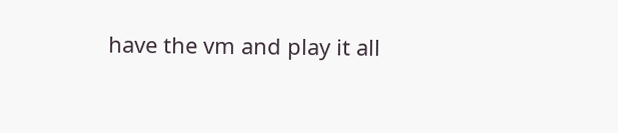have the vm and play it all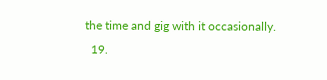the time and gig with it occasionally.
  19.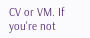CV or VM. If you're not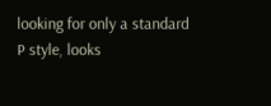looking for only a standard P style, looks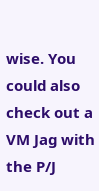wise. You could also check out a VM Jag with the P/J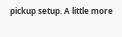pickup setup. A little more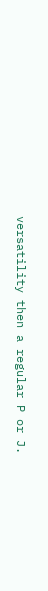versatility then a regular P or J.